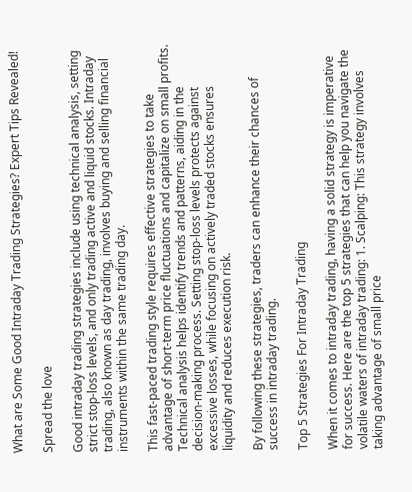What are Some Good Intraday Trading Strategies? Expert Tips Revealed!

Spread the love

Good intraday trading strategies include using technical analysis, setting strict stop-loss levels, and only trading active and liquid stocks. Intraday trading, also known as day trading, involves buying and selling financial instruments within the same trading day.

This fast-paced trading style requires effective strategies to take advantage of short-term price fluctuations and capitalize on small profits. Technical analysis helps identify trends and patterns, aiding in the decision-making process. Setting stop-loss levels protects against excessive losses, while focusing on actively traded stocks ensures liquidity and reduces execution risk.

By following these strategies, traders can enhance their chances of success in intraday trading.

Top 5 Strategies For Intraday Trading

When it comes to intraday trading, having a solid strategy is imperative for success. Here are the top 5 strategies that can help you navigate the volatile waters of intraday trading: 1. Scalping: This strategy involves taking advantage of small price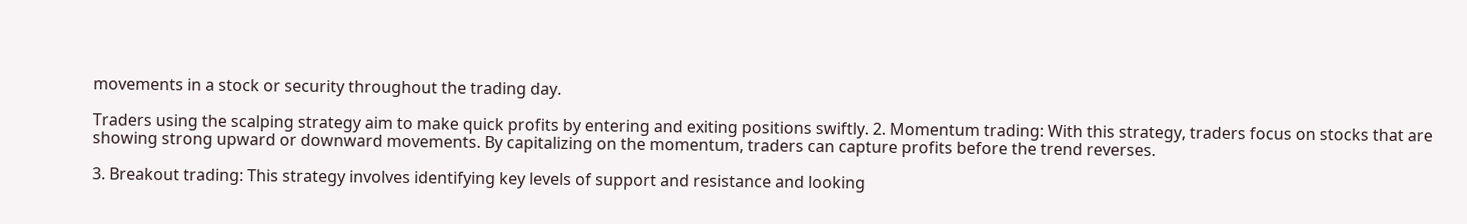movements in a stock or security throughout the trading day.

Traders using the scalping strategy aim to make quick profits by entering and exiting positions swiftly. 2. Momentum trading: With this strategy, traders focus on stocks that are showing strong upward or downward movements. By capitalizing on the momentum, traders can capture profits before the trend reverses.

3. Breakout trading: This strategy involves identifying key levels of support and resistance and looking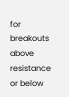for breakouts above resistance or below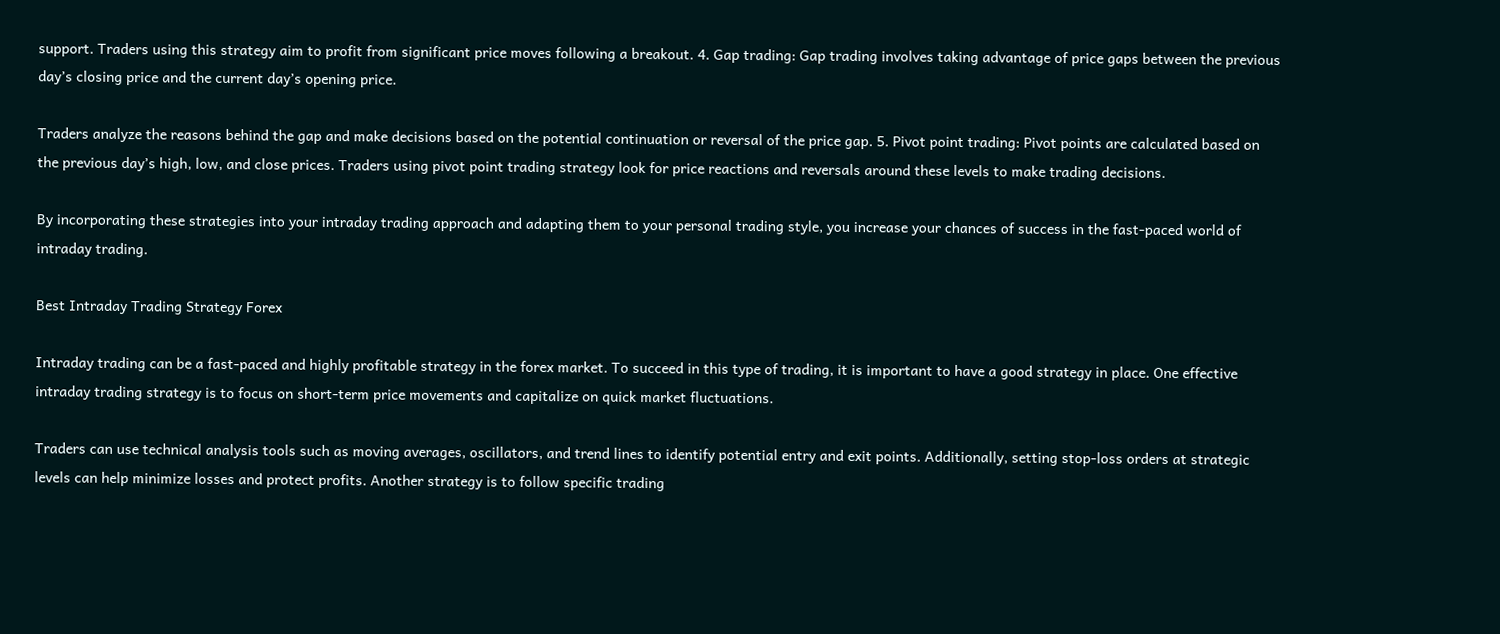support. Traders using this strategy aim to profit from significant price moves following a breakout. 4. Gap trading: Gap trading involves taking advantage of price gaps between the previous day’s closing price and the current day’s opening price.

Traders analyze the reasons behind the gap and make decisions based on the potential continuation or reversal of the price gap. 5. Pivot point trading: Pivot points are calculated based on the previous day’s high, low, and close prices. Traders using pivot point trading strategy look for price reactions and reversals around these levels to make trading decisions.

By incorporating these strategies into your intraday trading approach and adapting them to your personal trading style, you increase your chances of success in the fast-paced world of intraday trading.

Best Intraday Trading Strategy Forex

Intraday trading can be a fast-paced and highly profitable strategy in the forex market. To succeed in this type of trading, it is important to have a good strategy in place. One effective intraday trading strategy is to focus on short-term price movements and capitalize on quick market fluctuations.

Traders can use technical analysis tools such as moving averages, oscillators, and trend lines to identify potential entry and exit points. Additionally, setting stop-loss orders at strategic levels can help minimize losses and protect profits. Another strategy is to follow specific trading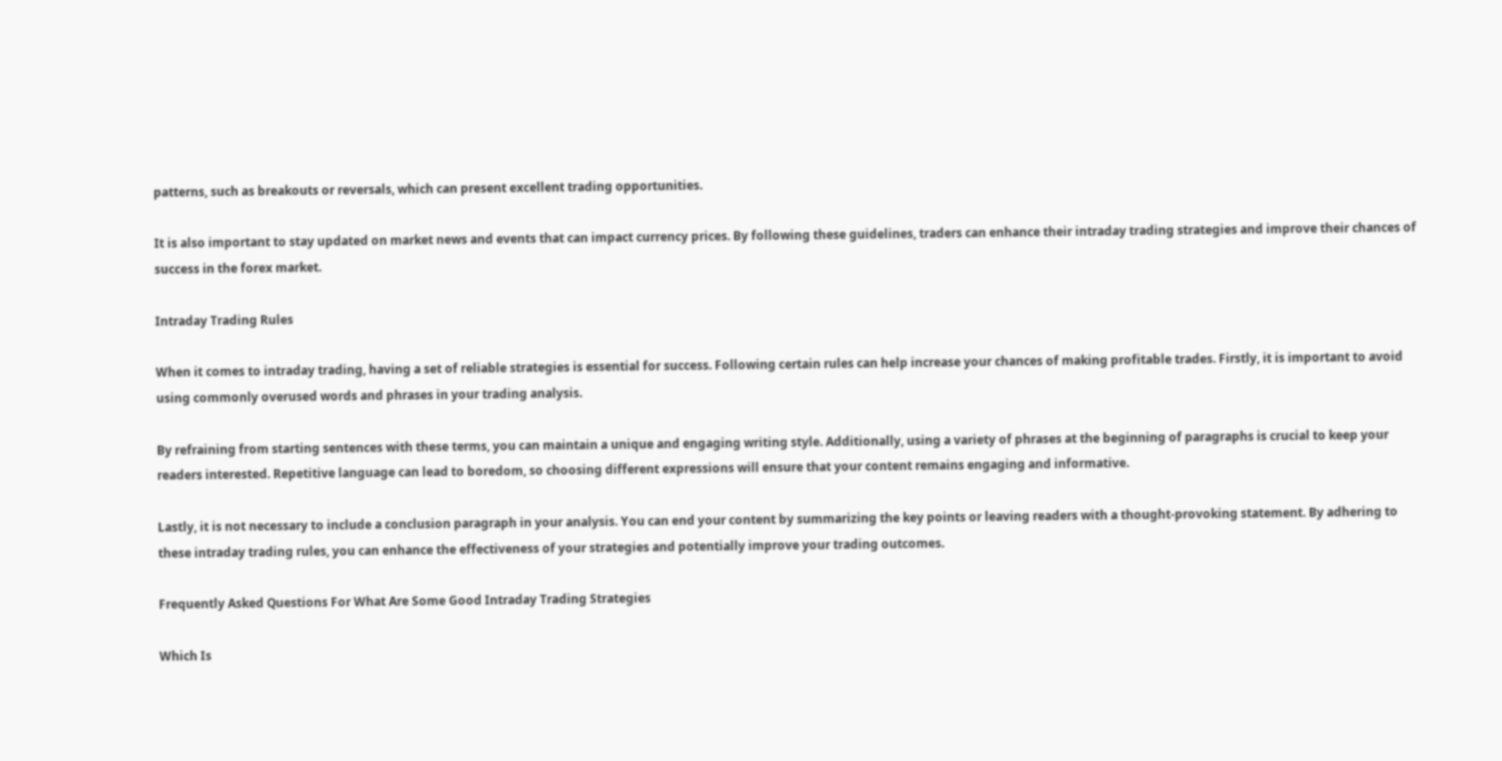patterns, such as breakouts or reversals, which can present excellent trading opportunities.

It is also important to stay updated on market news and events that can impact currency prices. By following these guidelines, traders can enhance their intraday trading strategies and improve their chances of success in the forex market.

Intraday Trading Rules

When it comes to intraday trading, having a set of reliable strategies is essential for success. Following certain rules can help increase your chances of making profitable trades. Firstly, it is important to avoid using commonly overused words and phrases in your trading analysis.

By refraining from starting sentences with these terms, you can maintain a unique and engaging writing style. Additionally, using a variety of phrases at the beginning of paragraphs is crucial to keep your readers interested. Repetitive language can lead to boredom, so choosing different expressions will ensure that your content remains engaging and informative.

Lastly, it is not necessary to include a conclusion paragraph in your analysis. You can end your content by summarizing the key points or leaving readers with a thought-provoking statement. By adhering to these intraday trading rules, you can enhance the effectiveness of your strategies and potentially improve your trading outcomes.

Frequently Asked Questions For What Are Some Good Intraday Trading Strategies

Which Is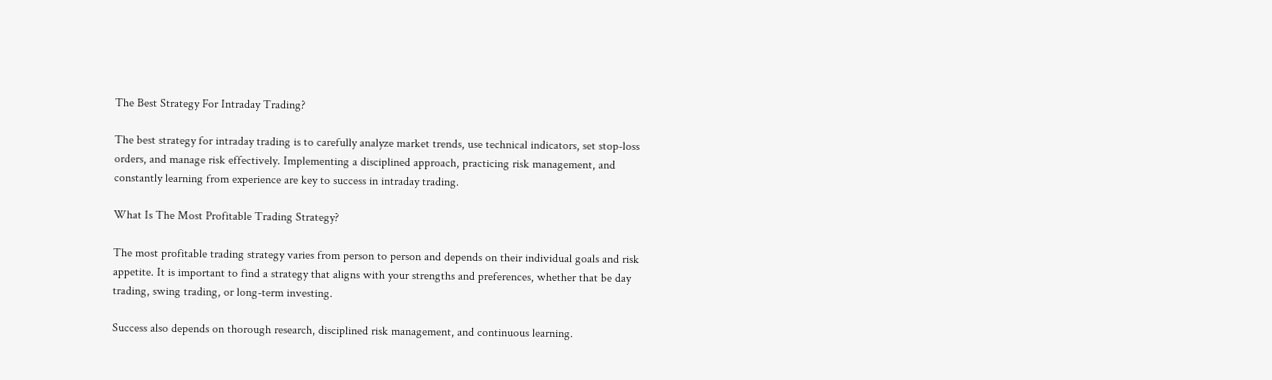The Best Strategy For Intraday Trading?

The best strategy for intraday trading is to carefully analyze market trends, use technical indicators, set stop-loss orders, and manage risk effectively. Implementing a disciplined approach, practicing risk management, and constantly learning from experience are key to success in intraday trading.

What Is The Most Profitable Trading Strategy?

The most profitable trading strategy varies from person to person and depends on their individual goals and risk appetite. It is important to find a strategy that aligns with your strengths and preferences, whether that be day trading, swing trading, or long-term investing.

Success also depends on thorough research, disciplined risk management, and continuous learning.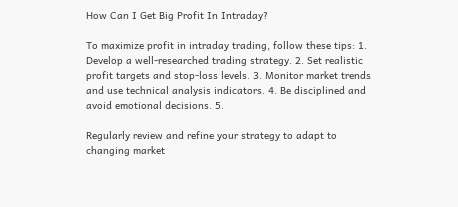How Can I Get Big Profit In Intraday?

To maximize profit in intraday trading, follow these tips: 1. Develop a well-researched trading strategy. 2. Set realistic profit targets and stop-loss levels. 3. Monitor market trends and use technical analysis indicators. 4. Be disciplined and avoid emotional decisions. 5.

Regularly review and refine your strategy to adapt to changing market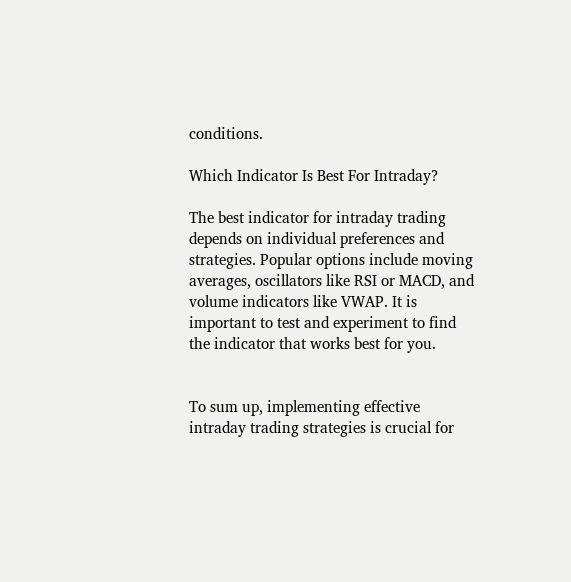conditions.

Which Indicator Is Best For Intraday?

The best indicator for intraday trading depends on individual preferences and strategies. Popular options include moving averages, oscillators like RSI or MACD, and volume indicators like VWAP. It is important to test and experiment to find the indicator that works best for you.


To sum up, implementing effective intraday trading strategies is crucial for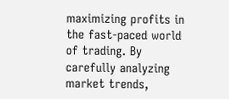maximizing profits in the fast-paced world of trading. By carefully analyzing market trends,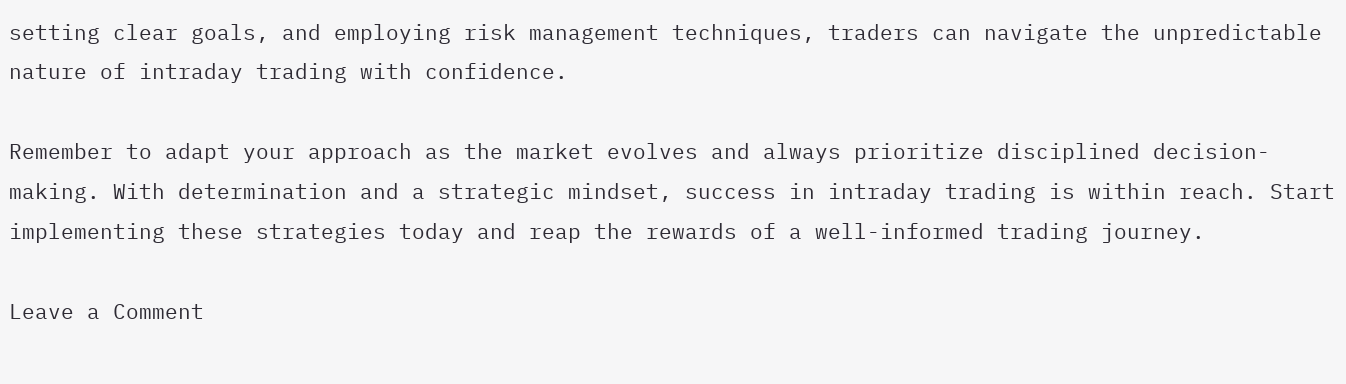setting clear goals, and employing risk management techniques, traders can navigate the unpredictable nature of intraday trading with confidence.

Remember to adapt your approach as the market evolves and always prioritize disciplined decision-making. With determination and a strategic mindset, success in intraday trading is within reach. Start implementing these strategies today and reap the rewards of a well-informed trading journey.

Leave a Comment